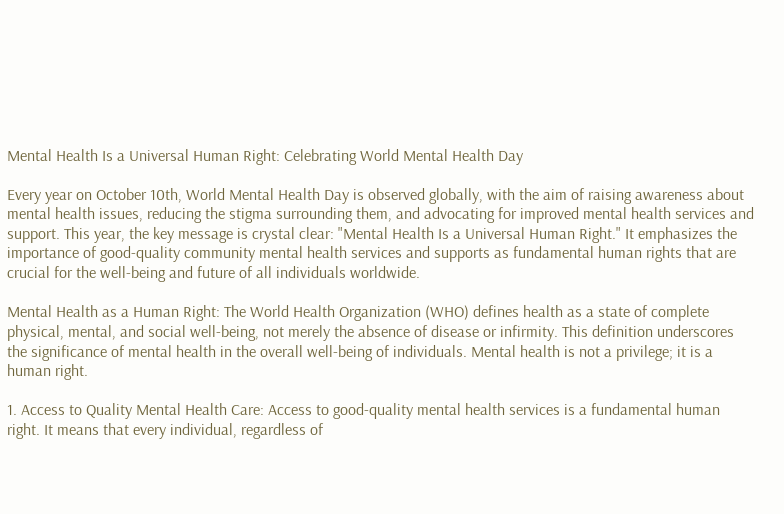Mental Health Is a Universal Human Right: Celebrating World Mental Health Day

Every year on October 10th, World Mental Health Day is observed globally, with the aim of raising awareness about mental health issues, reducing the stigma surrounding them, and advocating for improved mental health services and support. This year, the key message is crystal clear: "Mental Health Is a Universal Human Right." It emphasizes the importance of good-quality community mental health services and supports as fundamental human rights that are crucial for the well-being and future of all individuals worldwide.

Mental Health as a Human Right: The World Health Organization (WHO) defines health as a state of complete physical, mental, and social well-being, not merely the absence of disease or infirmity. This definition underscores the significance of mental health in the overall well-being of individuals. Mental health is not a privilege; it is a human right.

1. Access to Quality Mental Health Care: Access to good-quality mental health services is a fundamental human right. It means that every individual, regardless of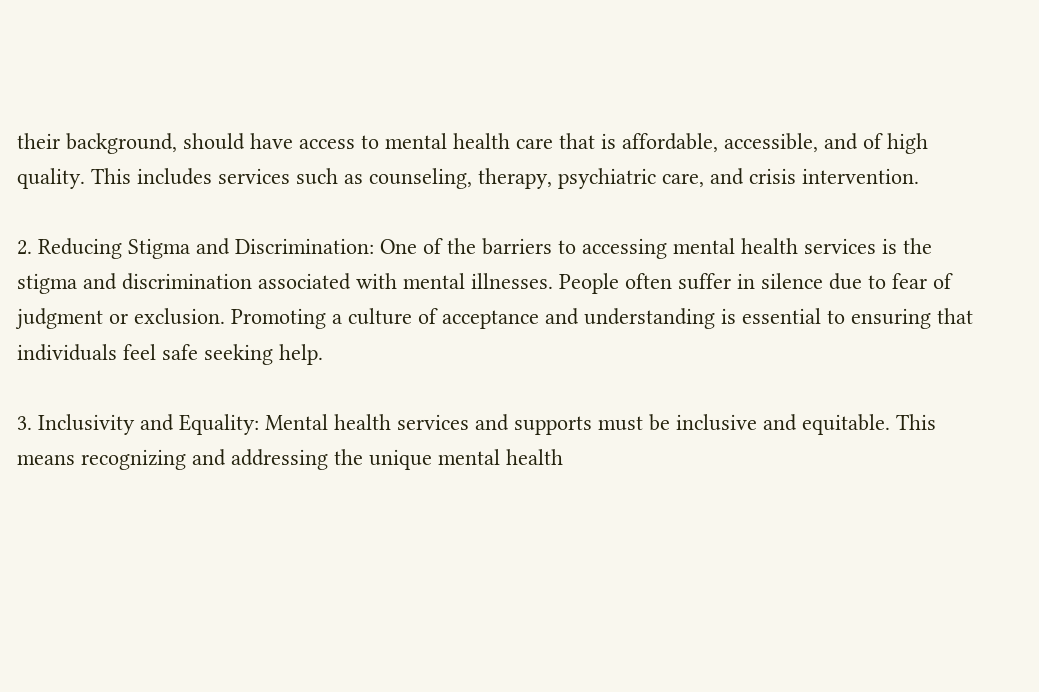their background, should have access to mental health care that is affordable, accessible, and of high quality. This includes services such as counseling, therapy, psychiatric care, and crisis intervention.

2. Reducing Stigma and Discrimination: One of the barriers to accessing mental health services is the stigma and discrimination associated with mental illnesses. People often suffer in silence due to fear of judgment or exclusion. Promoting a culture of acceptance and understanding is essential to ensuring that individuals feel safe seeking help.

3. Inclusivity and Equality: Mental health services and supports must be inclusive and equitable. This means recognizing and addressing the unique mental health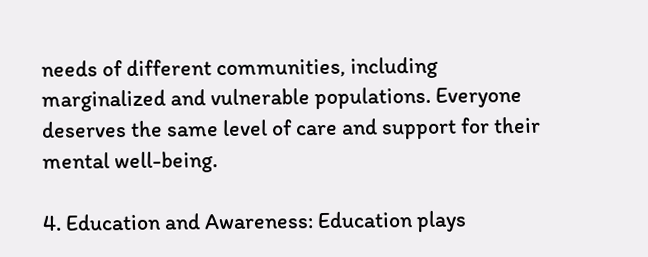needs of different communities, including marginalized and vulnerable populations. Everyone deserves the same level of care and support for their mental well-being.

4. Education and Awareness: Education plays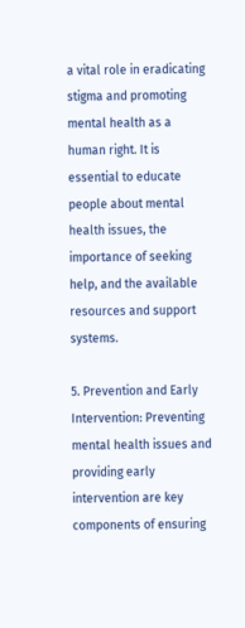a vital role in eradicating stigma and promoting mental health as a human right. It is essential to educate people about mental health issues, the importance of seeking help, and the available resources and support systems.

5. Prevention and Early Intervention: Preventing mental health issues and providing early intervention are key components of ensuring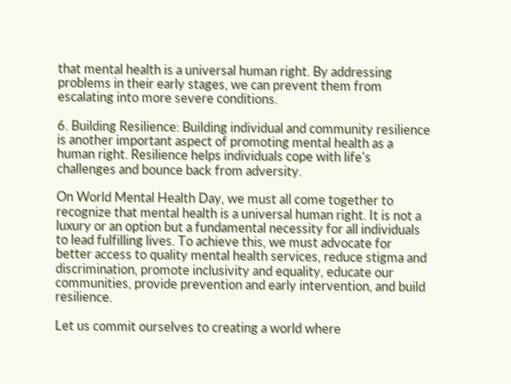that mental health is a universal human right. By addressing problems in their early stages, we can prevent them from escalating into more severe conditions.

6. Building Resilience: Building individual and community resilience is another important aspect of promoting mental health as a human right. Resilience helps individuals cope with life's challenges and bounce back from adversity.

On World Mental Health Day, we must all come together to recognize that mental health is a universal human right. It is not a luxury or an option but a fundamental necessity for all individuals to lead fulfilling lives. To achieve this, we must advocate for better access to quality mental health services, reduce stigma and discrimination, promote inclusivity and equality, educate our communities, provide prevention and early intervention, and build resilience.

Let us commit ourselves to creating a world where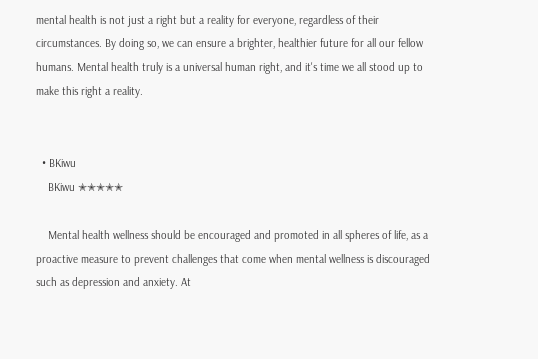mental health is not just a right but a reality for everyone, regardless of their circumstances. By doing so, we can ensure a brighter, healthier future for all our fellow humans. Mental health truly is a universal human right, and it's time we all stood up to make this right a reality.


  • BKiwu
    BKiwu ✭✭✭✭✭

    Mental health wellness should be encouraged and promoted in all spheres of life, as a proactive measure to prevent challenges that come when mental wellness is discouraged such as depression and anxiety. At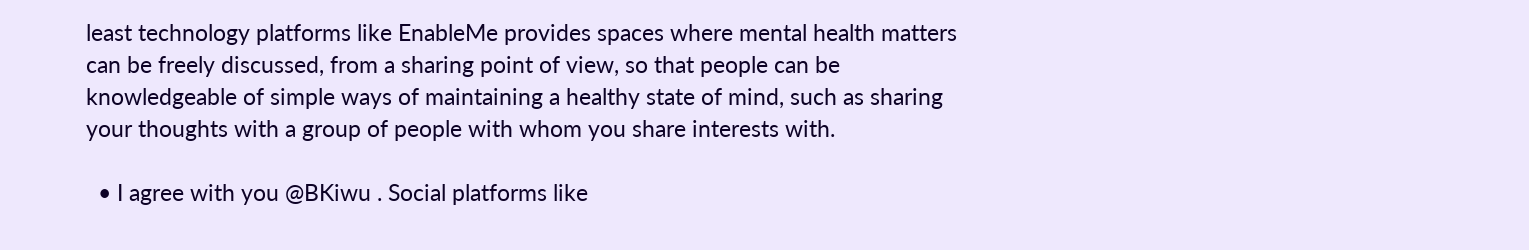least technology platforms like EnableMe provides spaces where mental health matters can be freely discussed, from a sharing point of view, so that people can be knowledgeable of simple ways of maintaining a healthy state of mind, such as sharing your thoughts with a group of people with whom you share interests with.

  • I agree with you @BKiwu . Social platforms like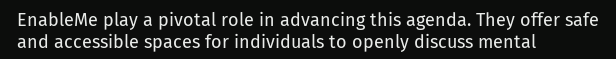EnableMe play a pivotal role in advancing this agenda. They offer safe and accessible spaces for individuals to openly discuss mental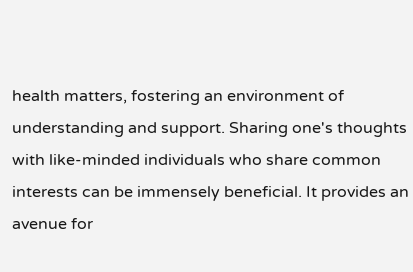health matters, fostering an environment of understanding and support. Sharing one's thoughts with like-minded individuals who share common interests can be immensely beneficial. It provides an avenue for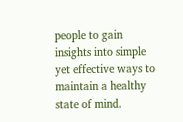people to gain insights into simple yet effective ways to maintain a healthy state of mind.